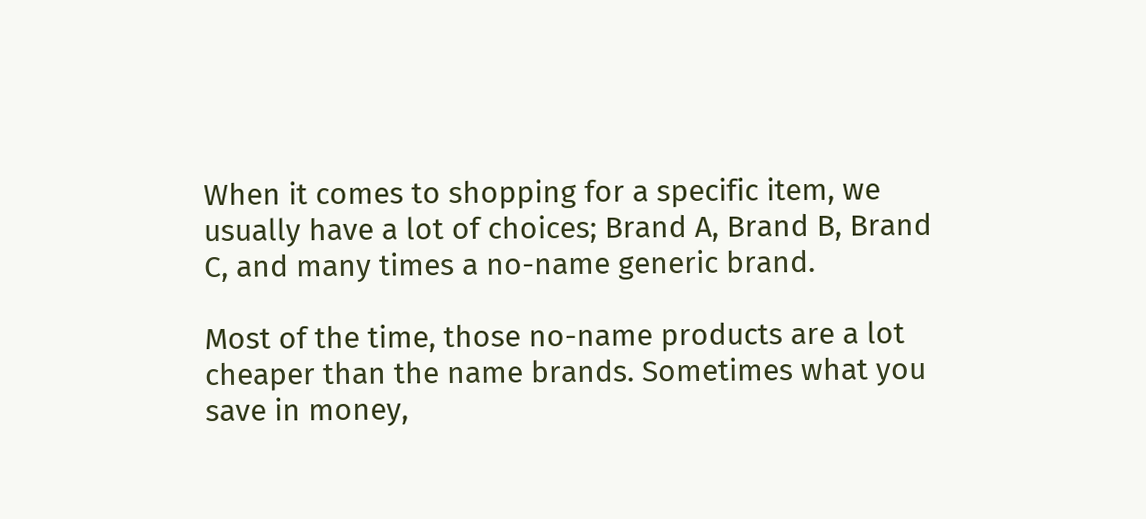When it comes to shopping for a specific item, we usually have a lot of choices; Brand A, Brand B, Brand C, and many times a no-name generic brand.

Most of the time, those no-name products are a lot cheaper than the name brands. Sometimes what you save in money,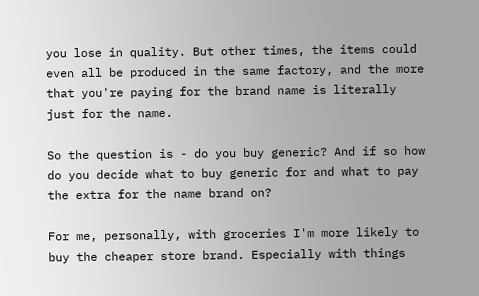you lose in quality. But other times, the items could even all be produced in the same factory, and the more that you're paying for the brand name is literally just for the name.

So the question is - do you buy generic? And if so how do you decide what to buy generic for and what to pay the extra for the name brand on?

For me, personally, with groceries I'm more likely to buy the cheaper store brand. Especially with things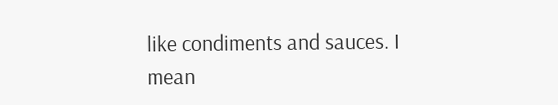like condiments and sauces. I mean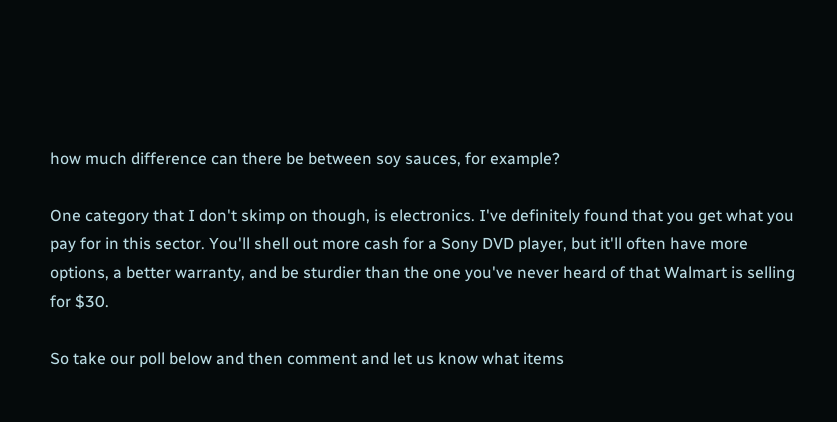how much difference can there be between soy sauces, for example?

One category that I don't skimp on though, is electronics. I've definitely found that you get what you pay for in this sector. You'll shell out more cash for a Sony DVD player, but it'll often have more options, a better warranty, and be sturdier than the one you've never heard of that Walmart is selling for $30.

So take our poll below and then comment and let us know what items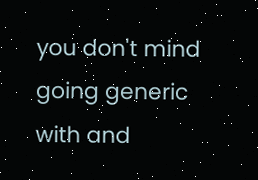you don't mind going generic with and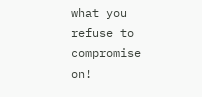what you refuse to compromise on!